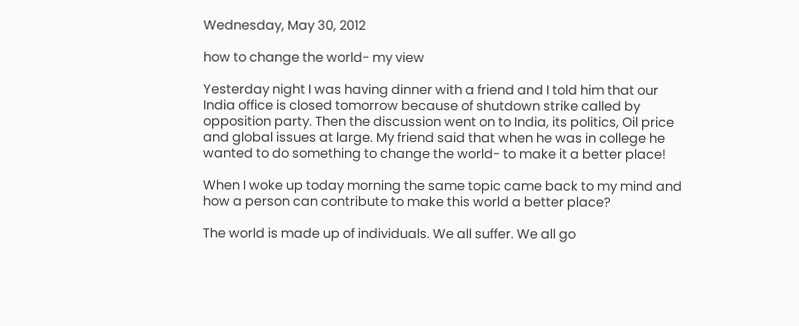Wednesday, May 30, 2012

how to change the world- my view

Yesterday night I was having dinner with a friend and I told him that our India office is closed tomorrow because of shutdown strike called by opposition party. Then the discussion went on to India, its politics, Oil price and global issues at large. My friend said that when he was in college he wanted to do something to change the world- to make it a better place!

When I woke up today morning the same topic came back to my mind and how a person can contribute to make this world a better place?

The world is made up of individuals. We all suffer. We all go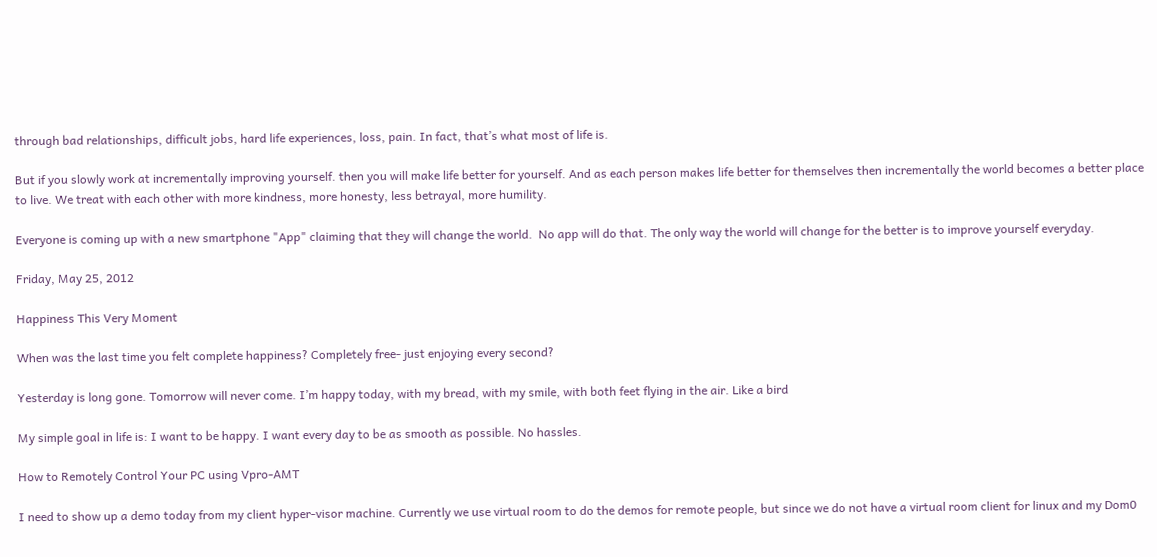through bad relationships, difficult jobs, hard life experiences, loss, pain. In fact, that’s what most of life is.

But if you slowly work at incrementally improving yourself. then you will make life better for yourself. And as each person makes life better for themselves then incrementally the world becomes a better place to live. We treat with each other with more kindness, more honesty, less betrayal, more humility.

Everyone is coming up with a new smartphone "App" claiming that they will change the world.  No app will do that. The only way the world will change for the better is to improve yourself everyday.

Friday, May 25, 2012

Happiness This Very Moment

When was the last time you felt complete happiness? Completely free- just enjoying every second?

Yesterday is long gone. Tomorrow will never come. I’m happy today, with my bread, with my smile, with both feet flying in the air. Like a bird

My simple goal in life is: I want to be happy. I want every day to be as smooth as possible. No hassles.

How to Remotely Control Your PC using Vpro-AMT

I need to show up a demo today from my client hyper-visor machine. Currently we use virtual room to do the demos for remote people, but since we do not have a virtual room client for linux and my Dom0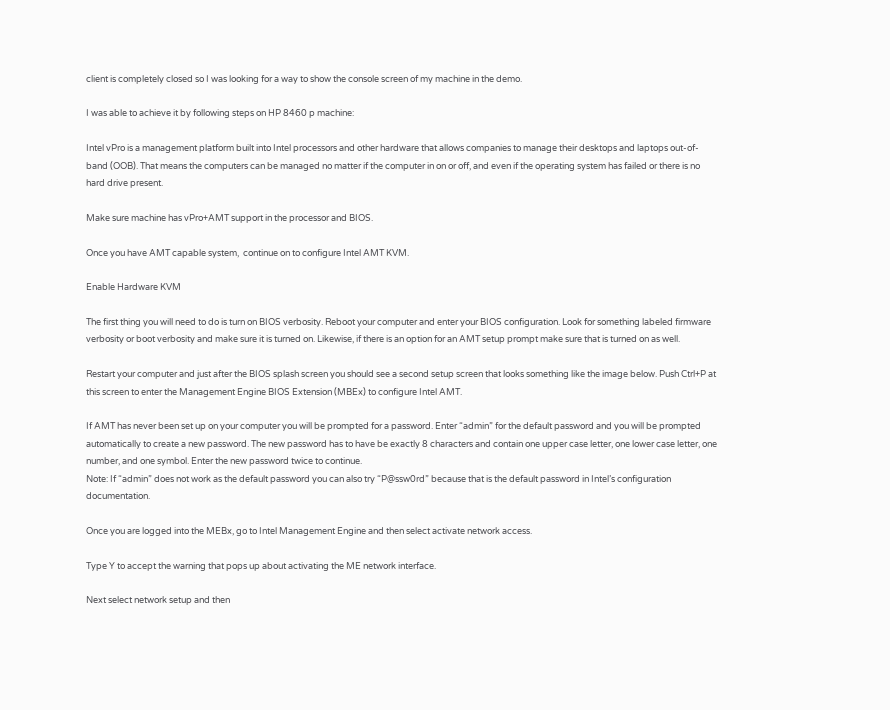client is completely closed so I was looking for a way to show the console screen of my machine in the demo.

I was able to achieve it by following steps on HP 8460 p machine:

Intel vPro is a management platform built into Intel processors and other hardware that allows companies to manage their desktops and laptops out-of-band (OOB). That means the computers can be managed no matter if the computer in on or off, and even if the operating system has failed or there is no hard drive present.

Make sure machine has vPro+AMT support in the processor and BIOS.

Once you have AMT capable system,  continue on to configure Intel AMT KVM.

Enable Hardware KVM

The first thing you will need to do is turn on BIOS verbosity. Reboot your computer and enter your BIOS configuration. Look for something labeled firmware verbosity or boot verbosity and make sure it is turned on. Likewise, if there is an option for an AMT setup prompt make sure that is turned on as well.

Restart your computer and just after the BIOS splash screen you should see a second setup screen that looks something like the image below. Push Ctrl+P at this screen to enter the Management Engine BIOS Extension (MBEx) to configure Intel AMT.

If AMT has never been set up on your computer you will be prompted for a password. Enter “admin” for the default password and you will be prompted automatically to create a new password. The new password has to have be exactly 8 characters and contain one upper case letter, one lower case letter, one number, and one symbol. Enter the new password twice to continue.
Note: If “admin” does not work as the default password you can also try “P@ssw0rd” because that is the default password in Intel’s configuration documentation.

Once you are logged into the MEBx, go to Intel Management Engine and then select activate network access.

Type Y to accept the warning that pops up about activating the ME network interface.

Next select network setup and then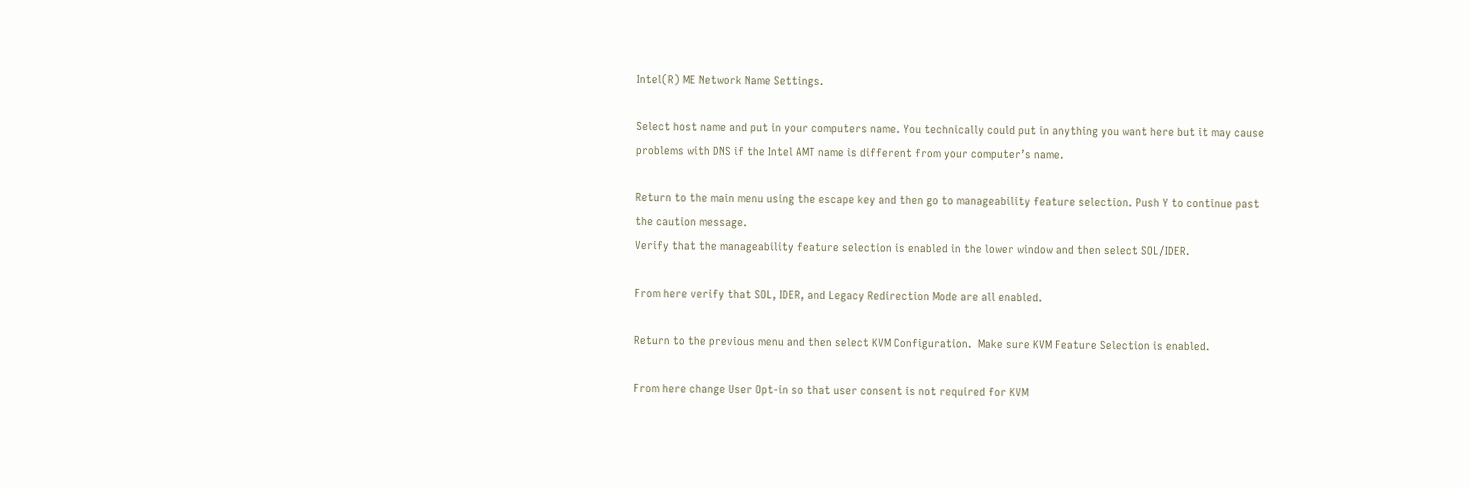Intel(R) ME Network Name Settings.

Select host name and put in your computers name. You technically could put in anything you want here but it may cause problems with DNS if the Intel AMT name is different from your computer’s name.

Return to the main menu using the escape key and then go to manageability feature selection. Push Y to continue past the caution message.
Verify that the manageability feature selection is enabled in the lower window and then select SOL/IDER.

From here verify that SOL, IDER, and Legacy Redirection Mode are all enabled.

Return to the previous menu and then select KVM Configuration.  Make sure KVM Feature Selection is enabled.

From here change User Opt-in so that user consent is not required for KVM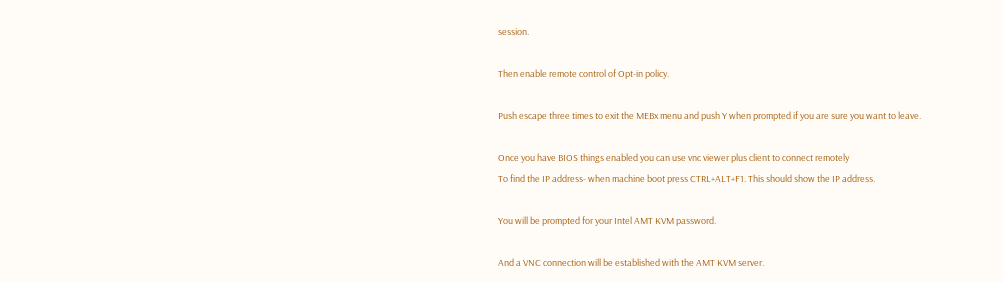session.

Then enable remote control of Opt-in policy.

Push escape three times to exit the MEBx menu and push Y when prompted if you are sure you want to leave.

Once you have BIOS things enabled you can use vnc viewer plus client to connect remotely
To find the IP address- when machine boot press CTRL+ALT+F1. This should show the IP address.

You will be prompted for your Intel AMT KVM password.

And a VNC connection will be established with the AMT KVM server.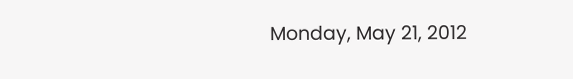Monday, May 21, 2012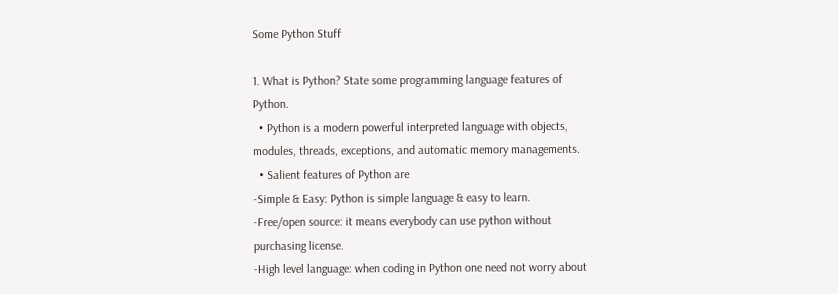Some Python Stuff

1. What is Python? State some programming language features of Python.
  • Python is a modern powerful interpreted language with objects, modules, threads, exceptions, and automatic memory managements.
  • Salient features of Python are
-Simple & Easy: Python is simple language & easy to learn.
-Free/open source: it means everybody can use python without purchasing license.
-High level language: when coding in Python one need not worry about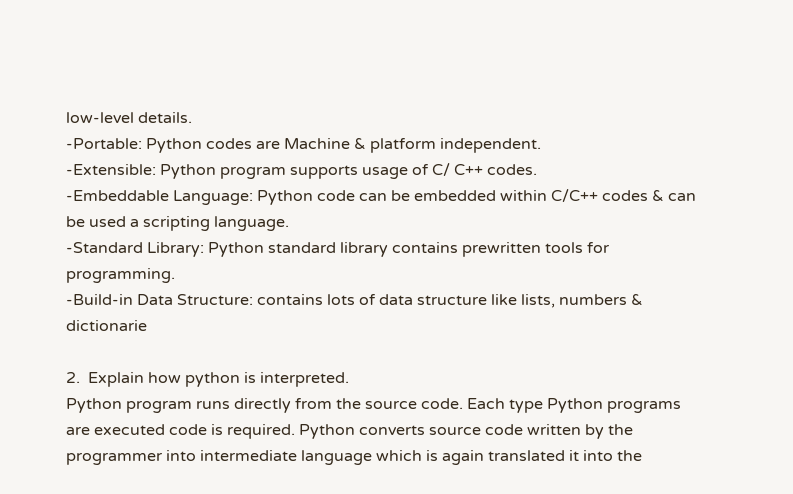low-level details.
-Portable: Python codes are Machine & platform independent.
-Extensible: Python program supports usage of C/ C++ codes.
-Embeddable Language: Python code can be embedded within C/C++ codes & can be used a scripting language.
-Standard Library: Python standard library contains prewritten tools for programming.
-Build-in Data Structure: contains lots of data structure like lists, numbers & dictionarie

2.  Explain how python is interpreted.
Python program runs directly from the source code. Each type Python programs are executed code is required. Python converts source code written by the programmer into intermediate language which is again translated it into the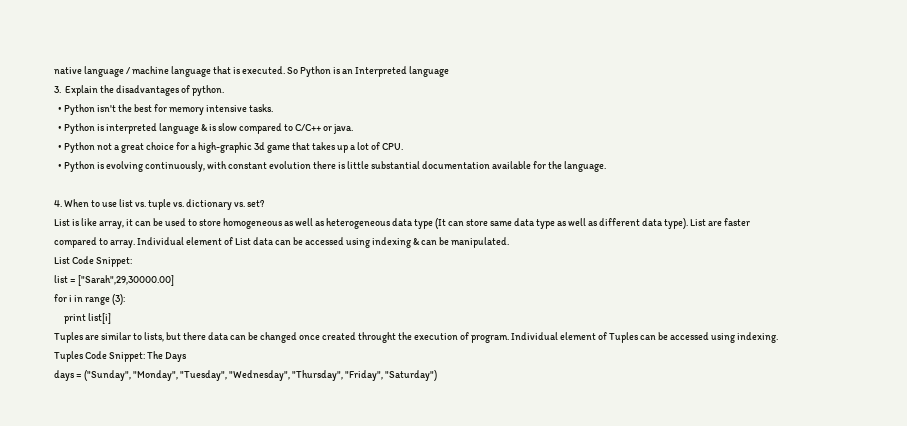native language / machine language that is executed. So Python is an Interpreted language
3.  Explain the disadvantages of python.
  • Python isn't the best for memory intensive tasks.
  • Python is interpreted language & is slow compared to C/C++ or java.
  • Python not a great choice for a high-graphic 3d game that takes up a lot of CPU.
  • Python is evolving continuously, with constant evolution there is little substantial documentation available for the language.

4. When to use list vs. tuple vs. dictionary vs. set?
List is like array, it can be used to store homogeneous as well as heterogeneous data type (It can store same data type as well as different data type). List are faster compared to array. Individual element of List data can be accessed using indexing & can be manipulated.
List Code Snippet:
list = ["Sarah",29,30000.00]
for i in range (3):
     print list[i]
Tuples are similar to lists, but there data can be changed once created throught the execution of program. Individual element of Tuples can be accessed using indexing.
Tuples Code Snippet: The Days
days = ("Sunday", "Monday", "Tuesday", "Wednesday", "Thursday", "Friday", "Saturday")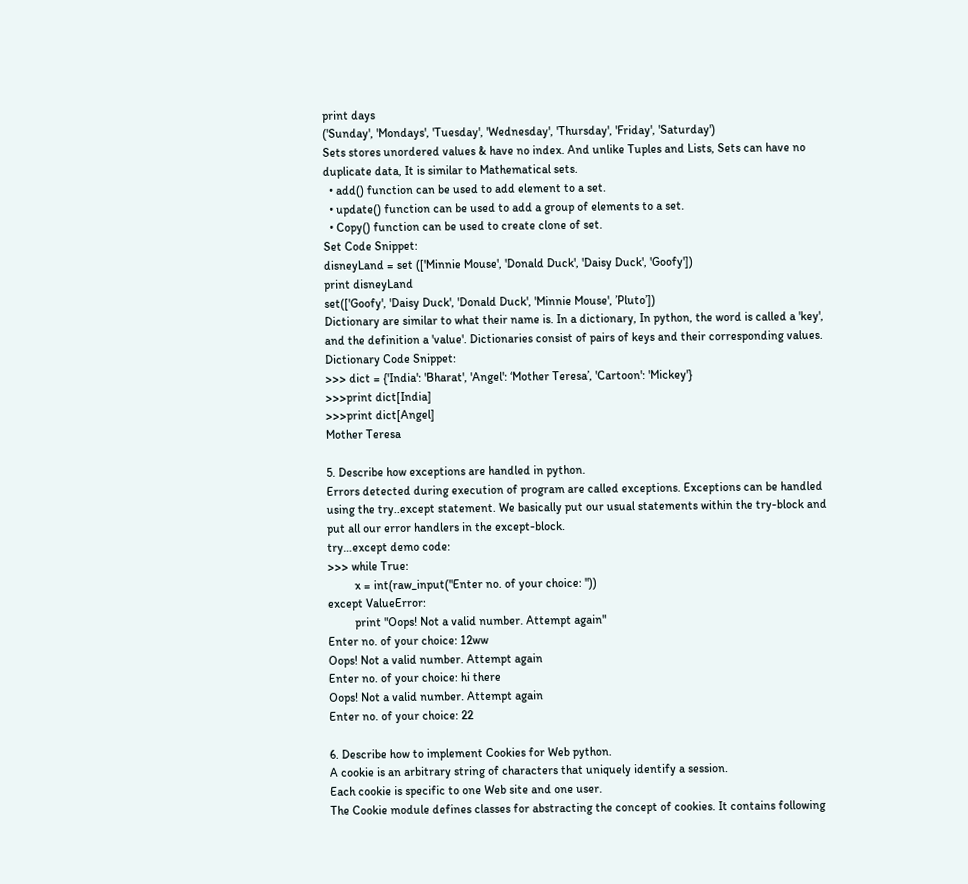print days
('Sunday', 'Mondays', 'Tuesday', 'Wednesday', 'Thursday', 'Friday', 'Saturday')
Sets stores unordered values & have no index. And unlike Tuples and Lists, Sets can have no duplicate data, It is similar to Mathematical sets.
  • add() function can be used to add element to a set.
  • update() function can be used to add a group of elements to a set.
  • Copy() function can be used to create clone of set.
Set Code Snippet:
disneyLand = set (['Minnie Mouse', 'Donald Duck', 'Daisy Duck', 'Goofy'])
print disneyLand
set(['Goofy', 'Daisy Duck', 'Donald Duck', 'Minnie Mouse', ’Pluto’])
Dictionary are similar to what their name is. In a dictionary, In python, the word is called a 'key', and the definition a 'value'. Dictionaries consist of pairs of keys and their corresponding values.
Dictionary Code Snippet:
>>> dict = {'India': 'Bharat', 'Angel': ‘Mother Teresa’, 'Cartoon': 'Mickey'}
>>>print dict[India]
>>>print dict[Angel]
Mother Teresa

5. Describe how exceptions are handled in python.
Errors detected during execution of program are called exceptions. Exceptions can be handled using the try..except statement. We basically put our usual statements within the try-block and put all our error handlers in the except-block.
try…except demo code:
>>> while True:
         x = int(raw_input("Enter no. of your choice: "))
except ValueError:
         print "Oops! Not a valid number. Attempt again"
Enter no. of your choice: 12ww
Oops! Not a valid number. Attempt again
Enter no. of your choice: hi there
Oops! Not a valid number. Attempt again
Enter no. of your choice: 22

6. Describe how to implement Cookies for Web python.
A cookie is an arbitrary string of characters that uniquely identify a session.
Each cookie is specific to one Web site and one user.
The Cookie module defines classes for abstracting the concept of cookies. It contains following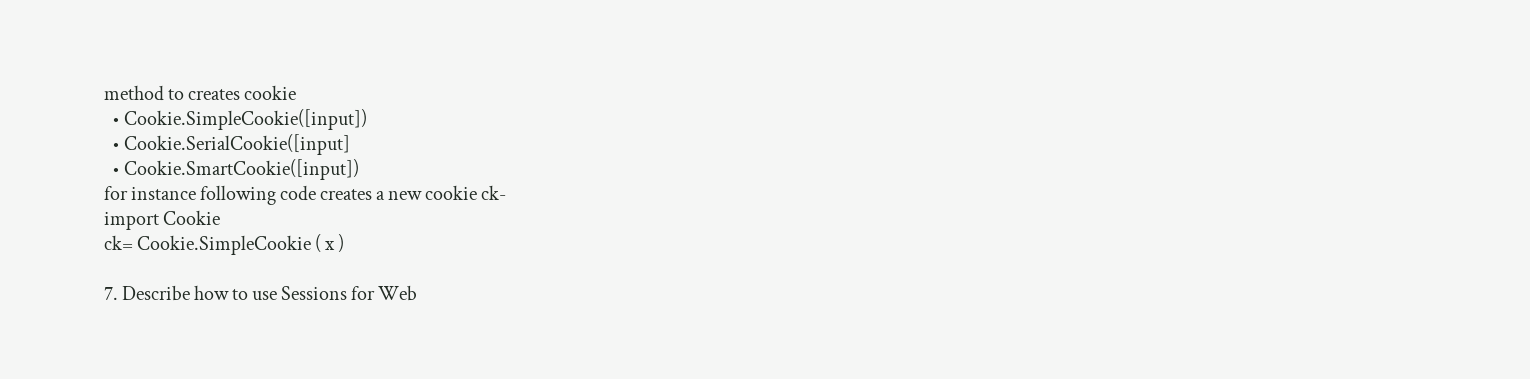method to creates cookie
  • Cookie.SimpleCookie([input])
  • Cookie.SerialCookie([input]
  • Cookie.SmartCookie([input])
for instance following code creates a new cookie ck-
import Cookie
ck= Cookie.SimpleCookie ( x )

7. Describe how to use Sessions for Web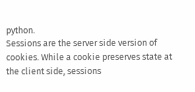python.
Sessions are the server side version of cookies. While a cookie preserves state at the client side, sessions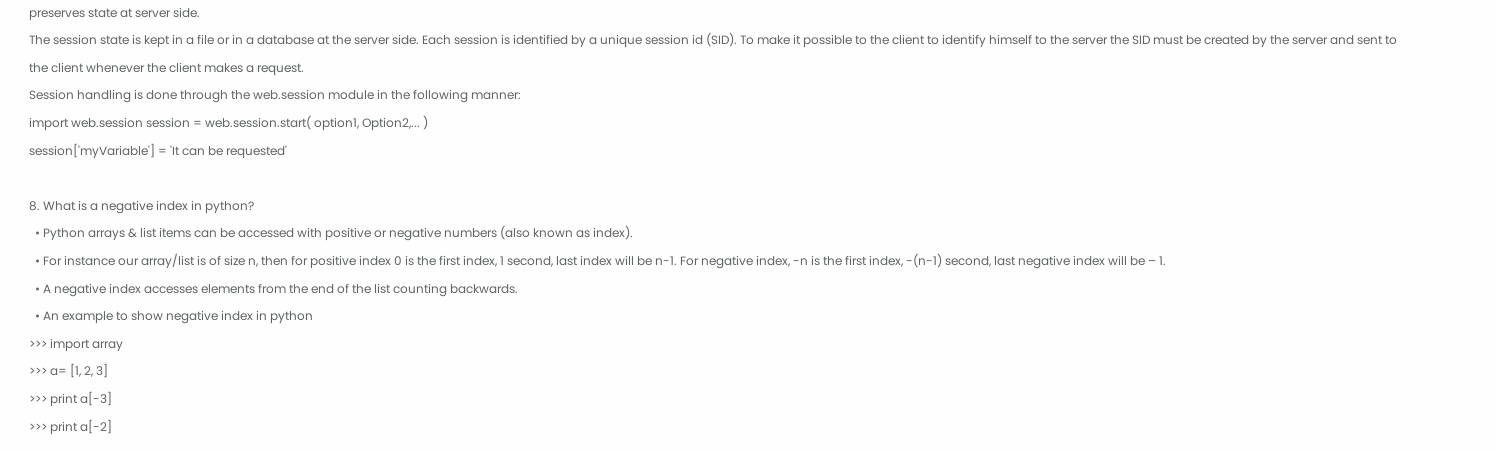preserves state at server side.
The session state is kept in a file or in a database at the server side. Each session is identified by a unique session id (SID). To make it possible to the client to identify himself to the server the SID must be created by the server and sent to the client whenever the client makes a request.
Session handling is done through the web.session module in the following manner:
import web.session session = web.session.start( option1, Option2,... )
session['myVariable'] = 'It can be requested'

8. What is a negative index in python?
  • Python arrays & list items can be accessed with positive or negative numbers (also known as index).
  • For instance our array/list is of size n, then for positive index 0 is the first index, 1 second, last index will be n-1. For negative index, -n is the first index, -(n-1) second, last negative index will be – 1.
  • A negative index accesses elements from the end of the list counting backwards.
  • An example to show negative index in python
>>> import array
>>> a= [1, 2, 3]
>>> print a[-3]
>>> print a[-2]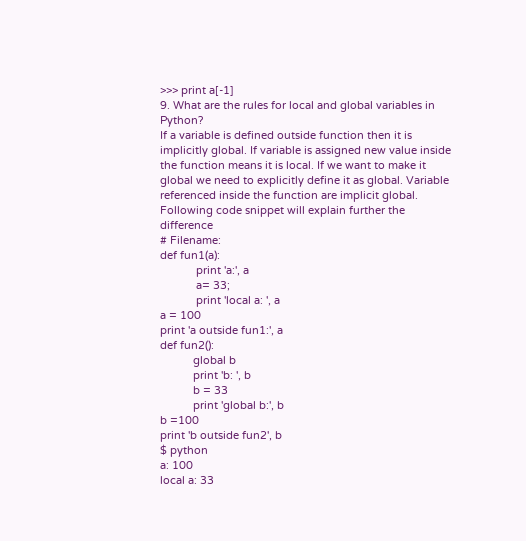>>> print a[-1]
9. What are the rules for local and global variables in Python?
If a variable is defined outside function then it is implicitly global. If variable is assigned new value inside the function means it is local. If we want to make it global we need to explicitly define it as global. Variable referenced inside the function are implicit global. Following code snippet will explain further the difference
# Filename:
def fun1(a):
            print 'a:', a
            a= 33;
            print 'local a: ', a
a = 100
print 'a outside fun1:', a
def fun2():
           global b
           print 'b: ', b
           b = 33
           print 'global b:', b
b =100
print 'b outside fun2', b
$ python
a: 100
local a: 33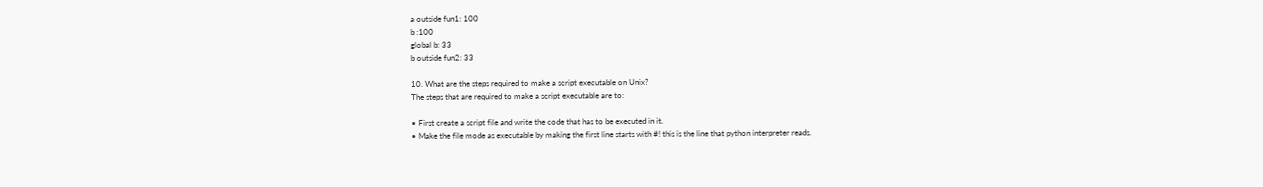a outside fun1: 100
b :100
global b: 33
b outside fun2: 33

10. What are the steps required to make a script executable on Unix?
The steps that are required to make a script executable are to:

• First create a script file and write the code that has to be executed in it.
• Make the file mode as executable by making the first line starts with #! this is the line that python interpreter reads.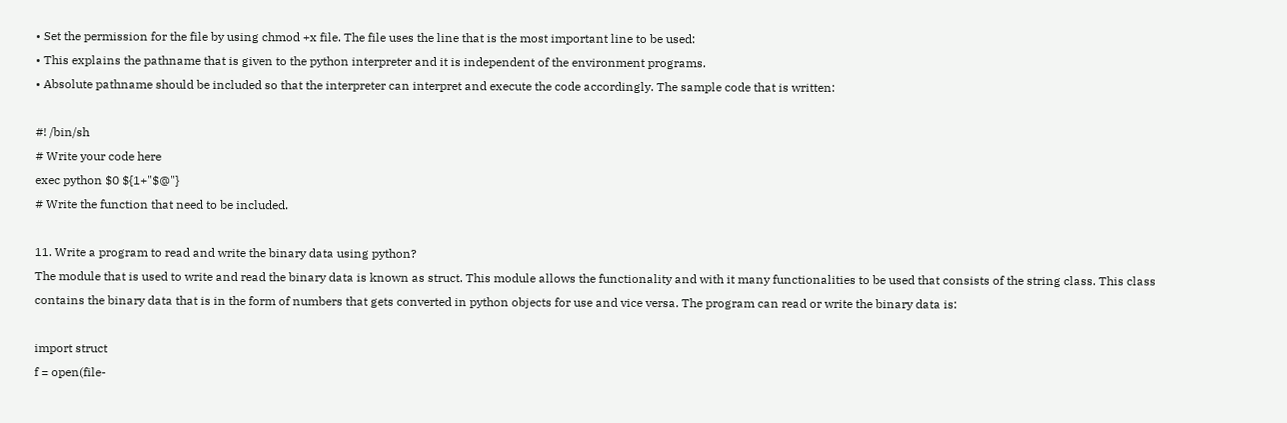• Set the permission for the file by using chmod +x file. The file uses the line that is the most important line to be used:
• This explains the pathname that is given to the python interpreter and it is independent of the environment programs.
• Absolute pathname should be included so that the interpreter can interpret and execute the code accordingly. The sample code that is written:

#! /bin/sh
# Write your code here
exec python $0 ${1+"$@"}
# Write the function that need to be included.

11. Write a program to read and write the binary data using python?
The module that is used to write and read the binary data is known as struct. This module allows the functionality and with it many functionalities to be used that consists of the string class. This class contains the binary data that is in the form of numbers that gets converted in python objects for use and vice versa. The program can read or write the binary data is:

import struct
f = open(file-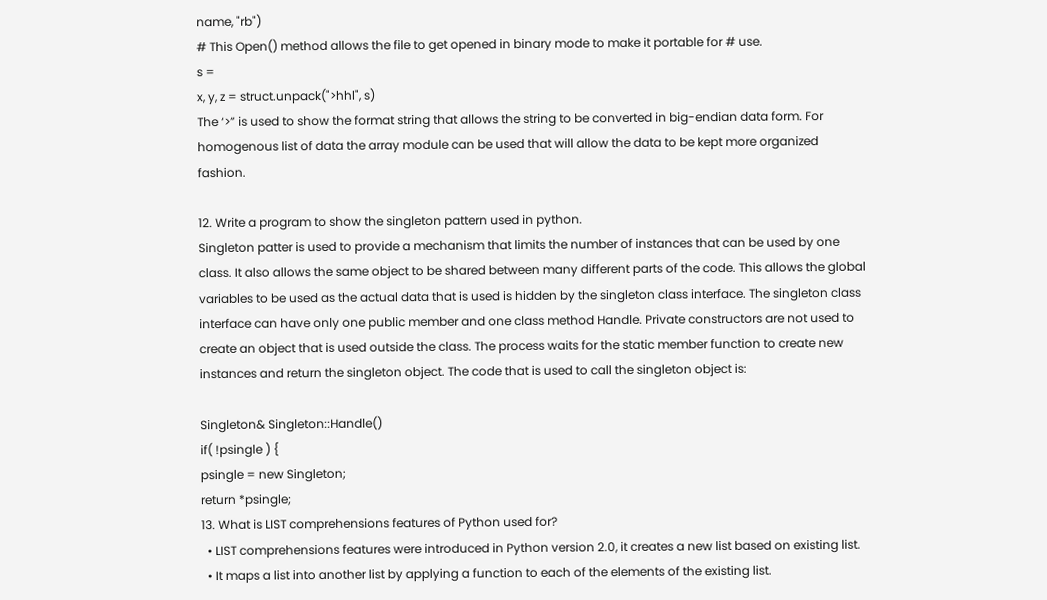name, "rb")
# This Open() method allows the file to get opened in binary mode to make it portable for # use.
s =
x, y, z = struct.unpack(">hhl", s)
The ‘>” is used to show the format string that allows the string to be converted in big-endian data form. For homogenous list of data the array module can be used that will allow the data to be kept more organized fashion.

12. Write a program to show the singleton pattern used in python.
Singleton patter is used to provide a mechanism that limits the number of instances that can be used by one class. It also allows the same object to be shared between many different parts of the code. This allows the global variables to be used as the actual data that is used is hidden by the singleton class interface. The singleton class interface can have only one public member and one class method Handle. Private constructors are not used to create an object that is used outside the class. The process waits for the static member function to create new instances and return the singleton object. The code that is used to call the singleton object is:

Singleton& Singleton::Handle()
if( !psingle ) {
psingle = new Singleton;
return *psingle;
13. What is LIST comprehensions features of Python used for?
  • LIST comprehensions features were introduced in Python version 2.0, it creates a new list based on existing list.
  • It maps a list into another list by applying a function to each of the elements of the existing list.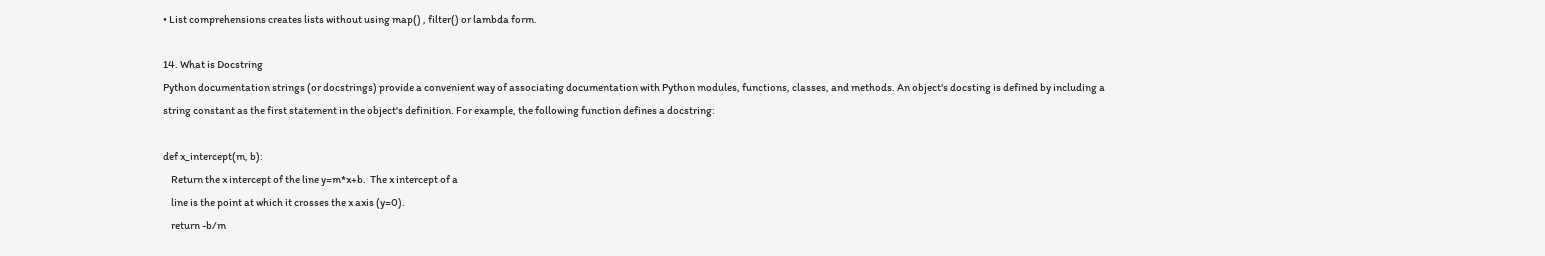• List comprehensions creates lists without using map() , filter() or lambda form.

14. What is Docstring
Python documentation strings (or docstrings) provide a convenient way of associating documentation with Python modules, functions, classes, and methods. An object's docsting is defined by including a string constant as the first statement in the object's definition. For example, the following function defines a docstring:

def x_intercept(m, b):
    Return the x intercept of the line y=m*x+b.  The x intercept of a
    line is the point at which it crosses the x axis (y=0).
    return -b/m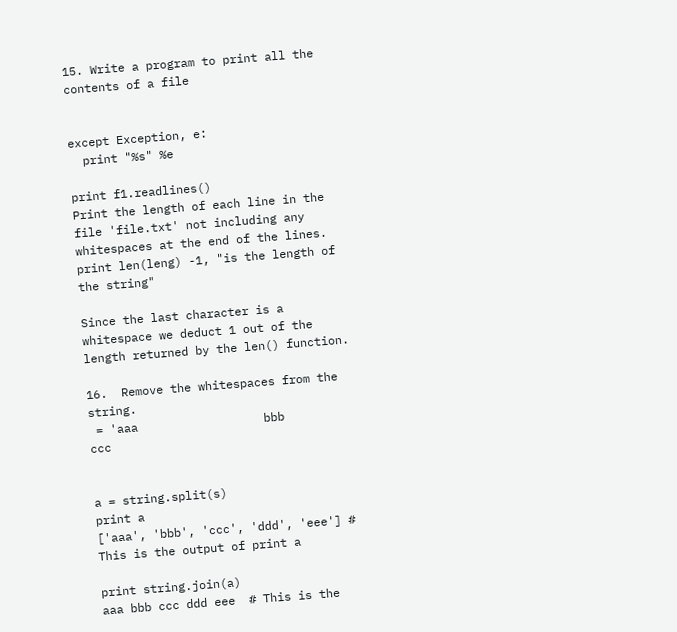15. Write a program to print all the contents of a file


except Exception, e:
  print "%s" %e

print f1.readlines()
Print the length of each line in the file 'file.txt' not including any whitespaces at the end of the lines.
print len(leng) -1, "is the length of the string"

Since the last character is a whitespace we deduct 1 out of the length returned by the len() function.

16.  Remove the whitespaces from the string.
 = 'aaa                  bbb                                   ccc


a = string.split(s)
print a
['aaa', 'bbb', 'ccc', 'ddd', 'eee'] # This is the output of print a

print string.join(a)
aaa bbb ccc ddd eee  # This is the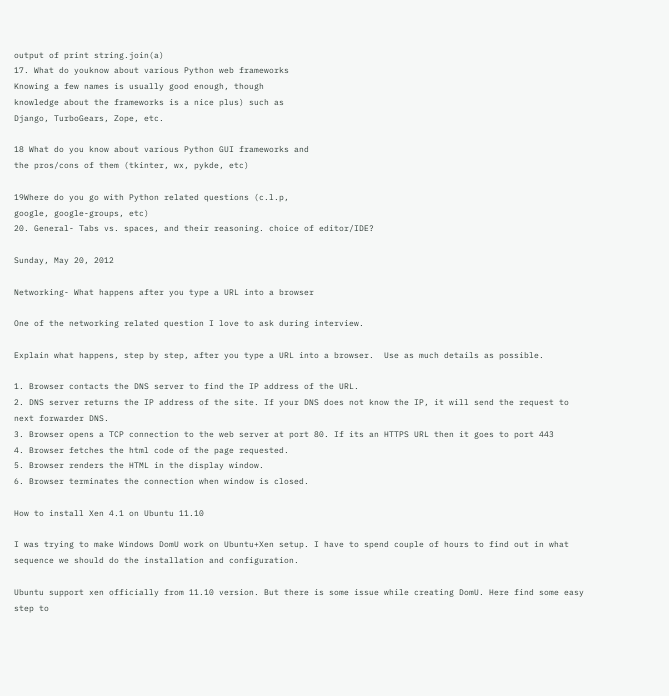output of print string.join(a)
17. What do youknow about various Python web frameworks
Knowing a few names is usually good enough, though
knowledge about the frameworks is a nice plus) such as
Django, TurboGears, Zope, etc.

18 What do you know about various Python GUI frameworks and
the pros/cons of them (tkinter, wx, pykde, etc)

19Where do you go with Python related questions (c.l.p,
google, google-groups, etc)
20. General- Tabs vs. spaces, and their reasoning. choice of editor/IDE?

Sunday, May 20, 2012

Networking- What happens after you type a URL into a browser

One of the networking related question I love to ask during interview.

Explain what happens, step by step, after you type a URL into a browser.  Use as much details as possible.

1. Browser contacts the DNS server to find the IP address of the URL.
2. DNS server returns the IP address of the site. If your DNS does not know the IP, it will send the request to next forwarder DNS.
3. Browser opens a TCP connection to the web server at port 80. If its an HTTPS URL then it goes to port 443
4. Browser fetches the html code of the page requested.
5. Browser renders the HTML in the display window.
6. Browser terminates the connection when window is closed.

How to install Xen 4.1 on Ubuntu 11.10

I was trying to make Windows DomU work on Ubuntu+Xen setup. I have to spend couple of hours to find out in what sequence we should do the installation and configuration.

Ubuntu support xen officially from 11.10 version. But there is some issue while creating DomU. Here find some easy step to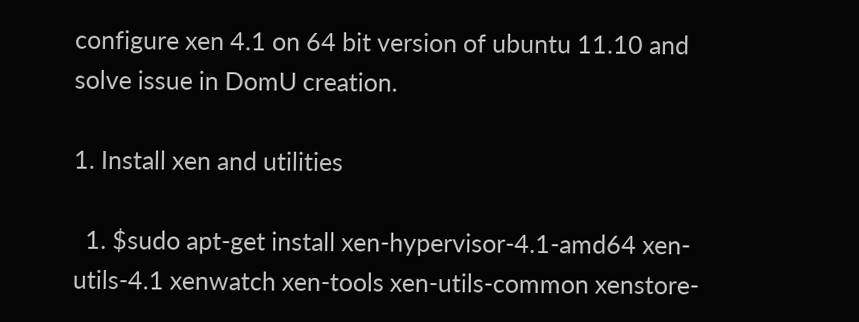configure xen 4.1 on 64 bit version of ubuntu 11.10 and solve issue in DomU creation.

1. Install xen and utilities

  1. $sudo apt-get install xen-hypervisor-4.1-amd64 xen-utils-4.1 xenwatch xen-tools xen-utils-common xenstore-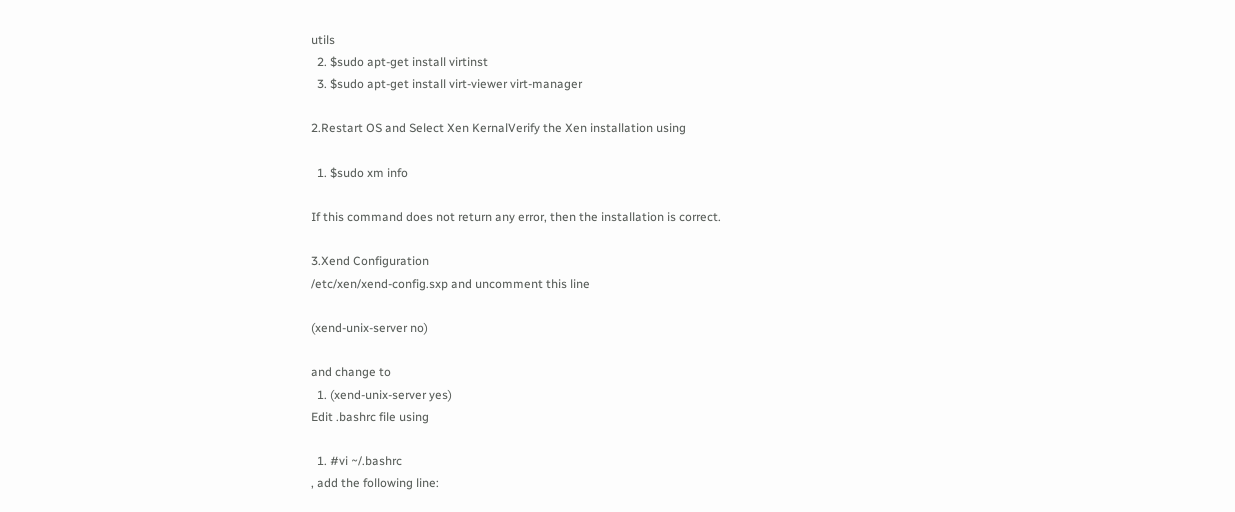utils
  2. $sudo apt-get install virtinst
  3. $sudo apt-get install virt-viewer virt-manager

2.Restart OS and Select Xen KernalVerify the Xen installation using

  1. $sudo xm info

If this command does not return any error, then the installation is correct.

3.Xend Configuration
/etc/xen/xend-config.sxp and uncomment this line

(xend-unix-server no)

and change to
  1. (xend-unix-server yes)
Edit .bashrc file using

  1. #vi ~/.bashrc
, add the following line: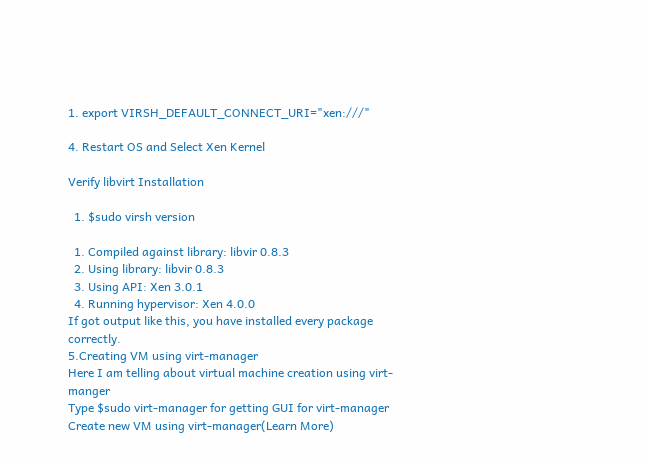1. export VIRSH_DEFAULT_CONNECT_URI="xen:///"

4. Restart OS and Select Xen Kernel

Verify libvirt Installation

  1. $sudo virsh version

  1. Compiled against library: libvir 0.8.3
  2. Using library: libvir 0.8.3
  3. Using API: Xen 3.0.1
  4. Running hypervisor: Xen 4.0.0
If got output like this, you have installed every package correctly.
5.Creating VM using virt-manager
Here I am telling about virtual machine creation using virt-manger
Type $sudo virt-manager for getting GUI for virt-manager
Create new VM using virt-manager(Learn More)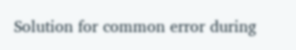Solution for common error during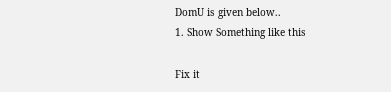DomU is given below..
1. Show Something like this

Fix it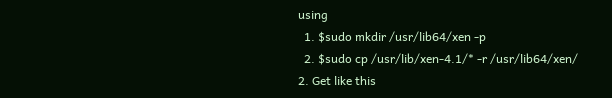using
  1. $sudo mkdir /usr/lib64/xen -p
  2. $sudo cp /usr/lib/xen-4.1/* -r /usr/lib64/xen/
2. Get like this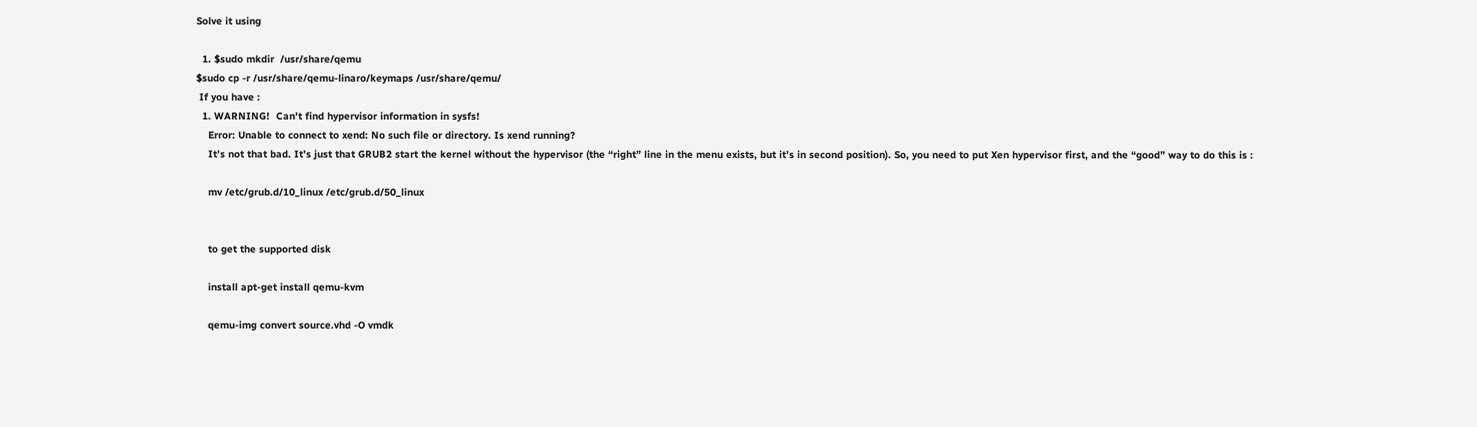Solve it using

  1. $sudo mkdir  /usr/share/qemu
$sudo cp -r /usr/share/qemu-linaro/keymaps /usr/share/qemu/
 If you have :
  1. WARNING!  Can't find hypervisor information in sysfs!
    Error: Unable to connect to xend: No such file or directory. Is xend running?
    It’s not that bad. It’s just that GRUB2 start the kernel without the hypervisor (the “right” line in the menu exists, but it’s in second position). So, you need to put Xen hypervisor first, and the “good” way to do this is :

    mv /etc/grub.d/10_linux /etc/grub.d/50_linux


    to get the supported disk

    install apt-get install qemu-kvm

    qemu-img convert source.vhd -O vmdk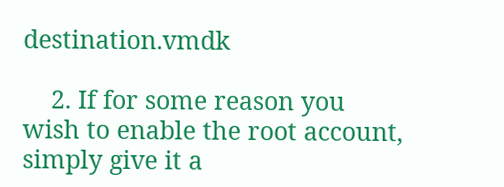destination.vmdk

    2. If for some reason you wish to enable the root account, simply give it a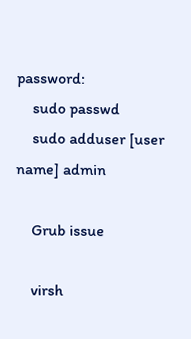password:
    sudo passwd
    sudo adduser [user name] admin

    Grub issue

    virsh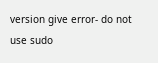version give error- do not use sudo